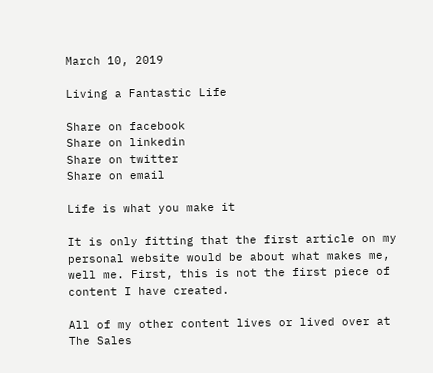March 10, 2019

Living a Fantastic Life

Share on facebook
Share on linkedin
Share on twitter
Share on email

Life is what you make it

It is only fitting that the first article on my personal website would be about what makes me, well me. First, this is not the first piece of content I have created.

All of my other content lives or lived over at The Sales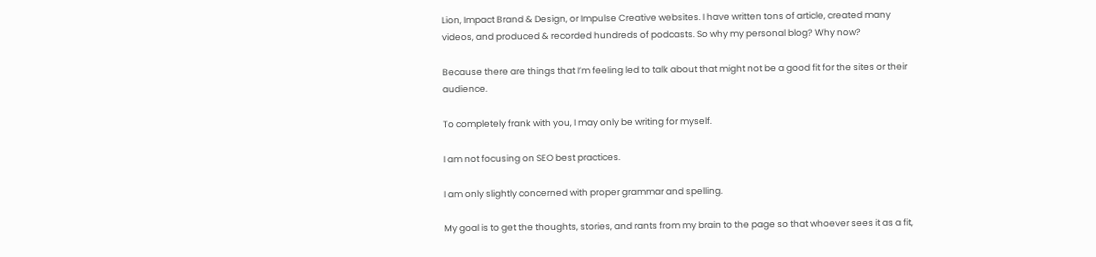Lion, Impact Brand & Design, or Impulse Creative websites. I have written tons of article, created many videos, and produced & recorded hundreds of podcasts. So why my personal blog? Why now?

Because there are things that I’m feeling led to talk about that might not be a good fit for the sites or their audience.

To completely frank with you, I may only be writing for myself.

I am not focusing on SEO best practices.

I am only slightly concerned with proper grammar and spelling.

My goal is to get the thoughts, stories, and rants from my brain to the page so that whoever sees it as a fit,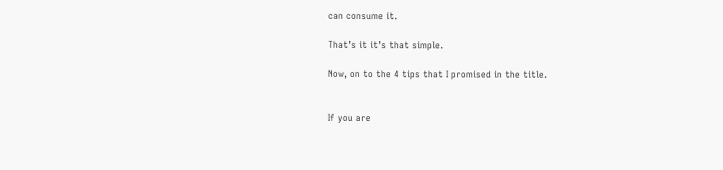can consume it.

That’s it it’s that simple.

Now, on to the 4 tips that I promised in the title.


If you are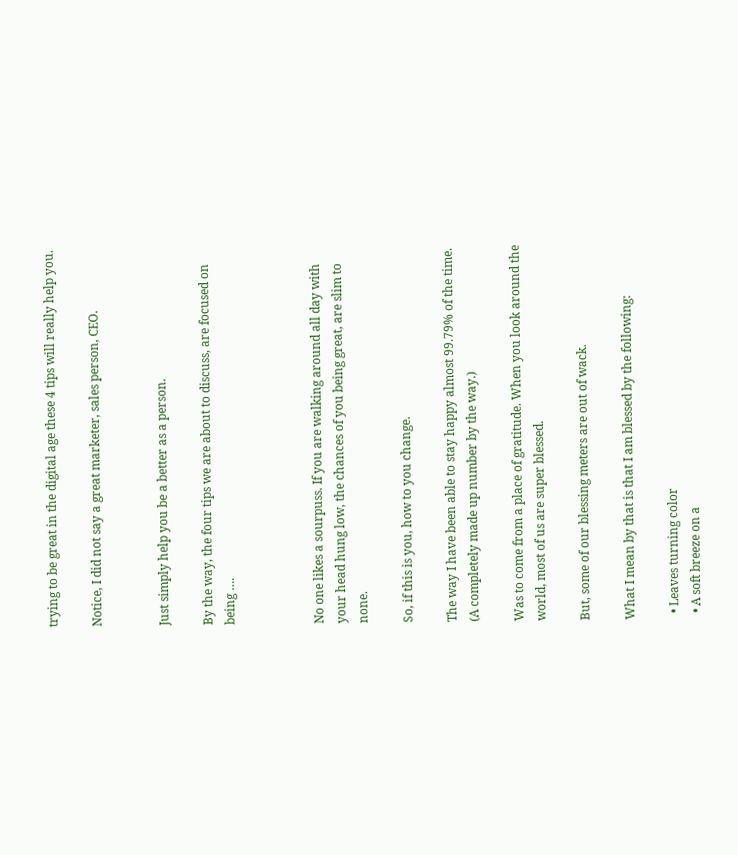trying to be great in the digital age these 4 tips will really help you.

Notice, I did not say a great marketer, sales person, CEO.


Just simply help you be a better as a person.

By the way, the four tips we are about to discuss, are focused on being ….



No one likes a sourpuss. If you are walking around all day with your head hung low, the chances of you being great, are slim to none.

So, if this is you, how to you change.

The way I have been able to stay happy almost 99.79% of the time. (A completely made up number by the way.)

Was to come from a place of gratitude. When you look around the world, most of us are super blessed.

But, some of our blessing meters are out of wack.

What I mean by that is that I am blessed by the following:

  • Leaves turning color
  • A soft breeze on a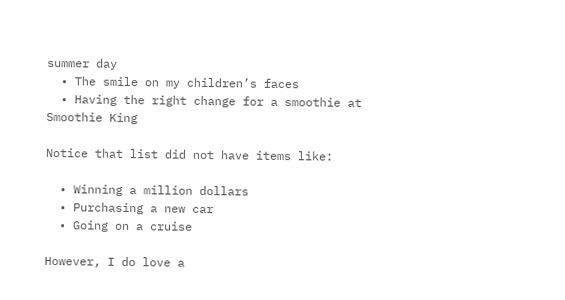summer day
  • The smile on my children’s faces
  • Having the right change for a smoothie at Smoothie King

Notice that list did not have items like:

  • Winning a million dollars
  • Purchasing a new car
  • Going on a cruise

However, I do love a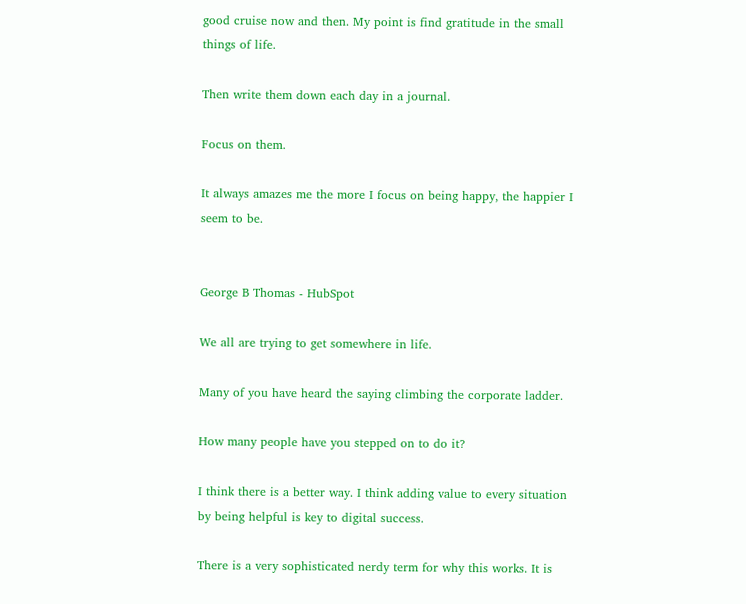good cruise now and then. My point is find gratitude in the small things of life.

Then write them down each day in a journal.

Focus on them.

It always amazes me the more I focus on being happy, the happier I seem to be.


George B Thomas - HubSpot

We all are trying to get somewhere in life.

Many of you have heard the saying climbing the corporate ladder.

How many people have you stepped on to do it?

I think there is a better way. I think adding value to every situation by being helpful is key to digital success.

There is a very sophisticated nerdy term for why this works. It is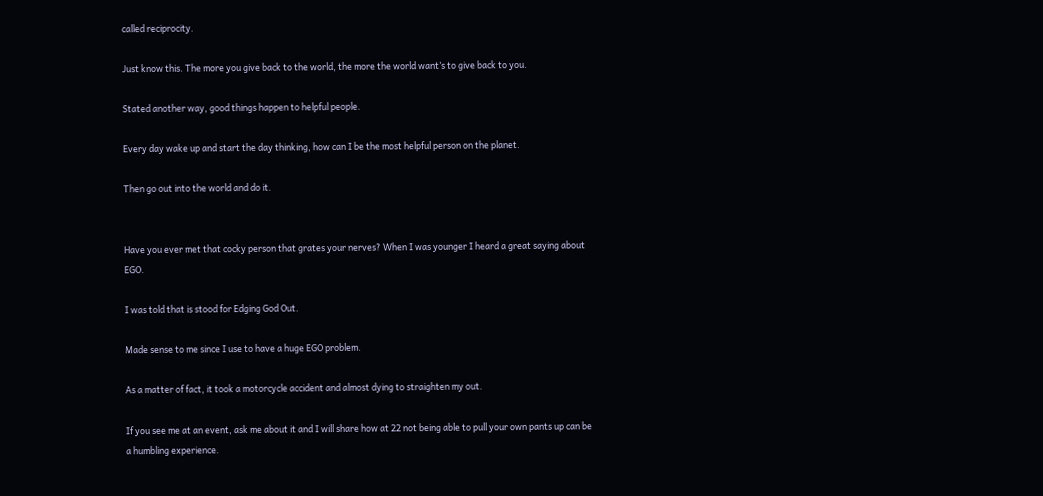called reciprocity.

Just know this. The more you give back to the world, the more the world want’s to give back to you.

Stated another way, good things happen to helpful people.

Every day wake up and start the day thinking, how can I be the most helpful person on the planet.

Then go out into the world and do it.


Have you ever met that cocky person that grates your nerves? When I was younger I heard a great saying about EGO.

I was told that is stood for Edging God Out.

Made sense to me since I use to have a huge EGO problem.

As a matter of fact, it took a motorcycle accident and almost dying to straighten my out.

If you see me at an event, ask me about it and I will share how at 22 not being able to pull your own pants up can be a humbling experience.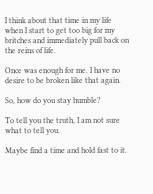I think about that time in my life when I start to get too big for my britches and immediately pull back on the reins of life.

Once was enough for me. I have no desire to be broken like that again.

So, how do you stay humble?

To tell you the truth, I am not sure what to tell you.

Maybe find a time and hold fast to it.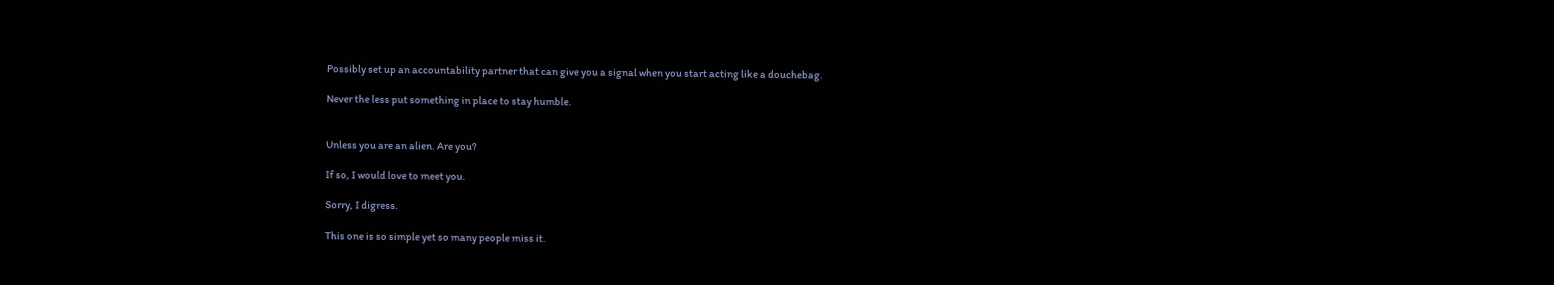Possibly set up an accountability partner that can give you a signal when you start acting like a douchebag.

Never the less put something in place to stay humble.


Unless you are an alien. Are you?

If so, I would love to meet you.

Sorry, I digress.

This one is so simple yet so many people miss it.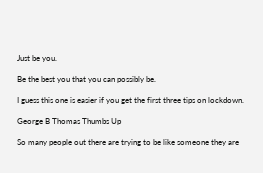Just be you.

Be the best you that you can possibly be.

I guess this one is easier if you get the first three tips on lockdown.

George B Thomas Thumbs Up

So many people out there are trying to be like someone they are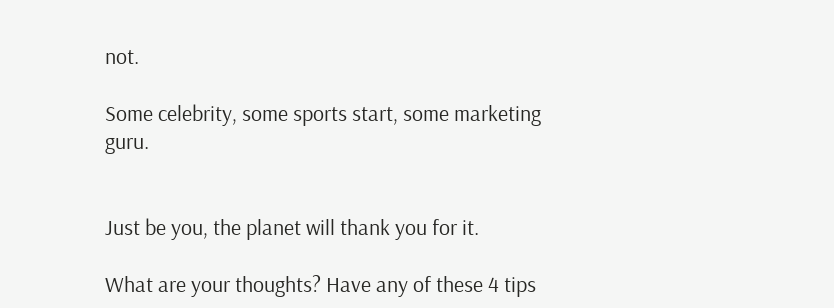not.

Some celebrity, some sports start, some marketing guru.


Just be you, the planet will thank you for it.

What are your thoughts? Have any of these 4 tips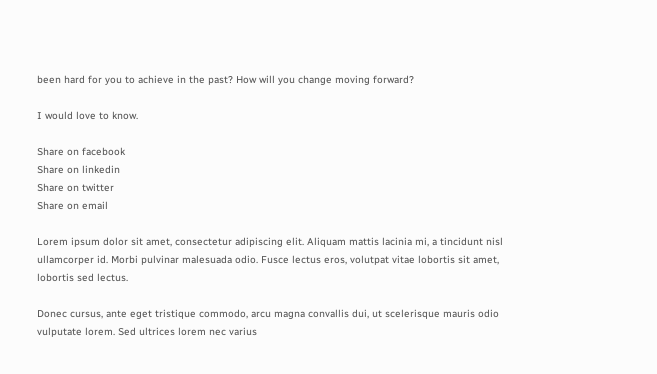been hard for you to achieve in the past? How will you change moving forward?

I would love to know.

Share on facebook
Share on linkedin
Share on twitter
Share on email

Lorem ipsum dolor sit amet, consectetur adipiscing elit. Aliquam mattis lacinia mi, a tincidunt nisl ullamcorper id. Morbi pulvinar malesuada odio. Fusce lectus eros, volutpat vitae lobortis sit amet, lobortis sed lectus.

Donec cursus, ante eget tristique commodo, arcu magna convallis dui, ut scelerisque mauris odio vulputate lorem. Sed ultrices lorem nec varius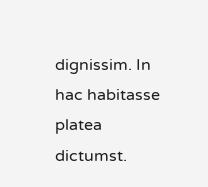dignissim. In hac habitasse platea dictumst.